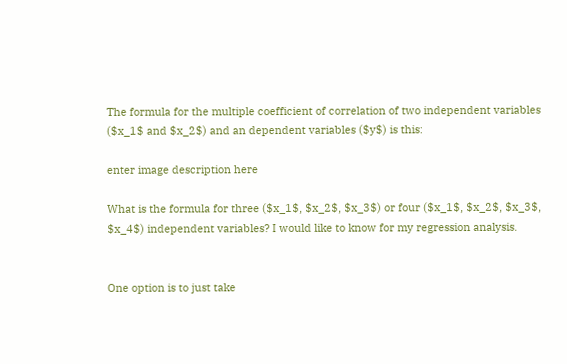The formula for the multiple coefficient of correlation of two independent variables ($x_1$ and $x_2$) and an dependent variables ($y$) is this:

enter image description here

What is the formula for three ($x_1$, $x_2$, $x_3$) or four ($x_1$, $x_2$, $x_3$, $x_4$) independent variables? I would like to know for my regression analysis.


One option is to just take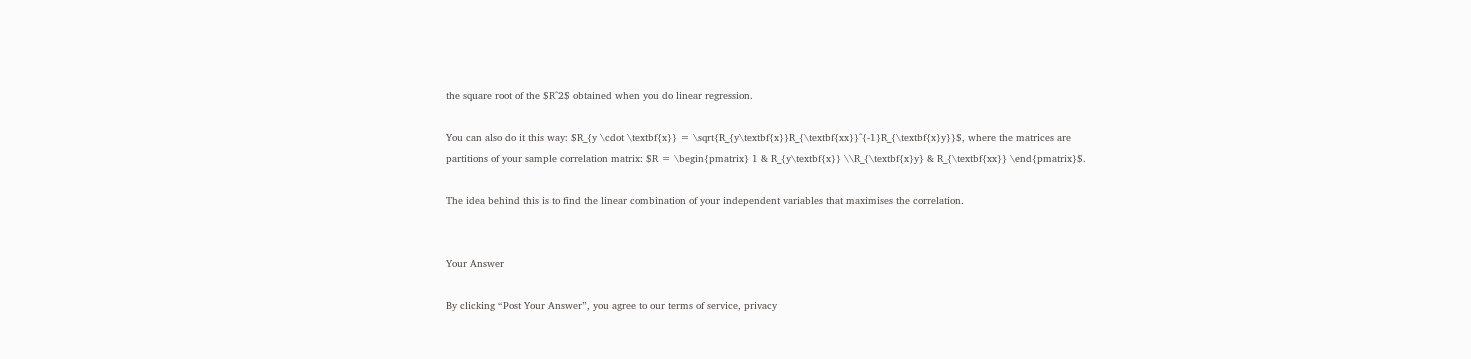the square root of the $R^2$ obtained when you do linear regression.

You can also do it this way: $R_{y \cdot \textbf{x}} = \sqrt{R_{y\textbf{x}}R_{\textbf{xx}}^{-1}R_{\textbf{x}y}}$, where the matrices are partitions of your sample correlation matrix: $R = \begin{pmatrix} 1 & R_{y\textbf{x}} \\R_{\textbf{x}y} & R_{\textbf{xx}} \end{pmatrix}$.

The idea behind this is to find the linear combination of your independent variables that maximises the correlation.


Your Answer

By clicking “Post Your Answer”, you agree to our terms of service, privacy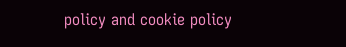policy and cookie policy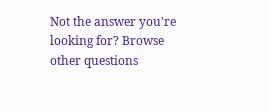Not the answer you're looking for? Browse other questions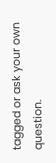tagged or ask your own question.